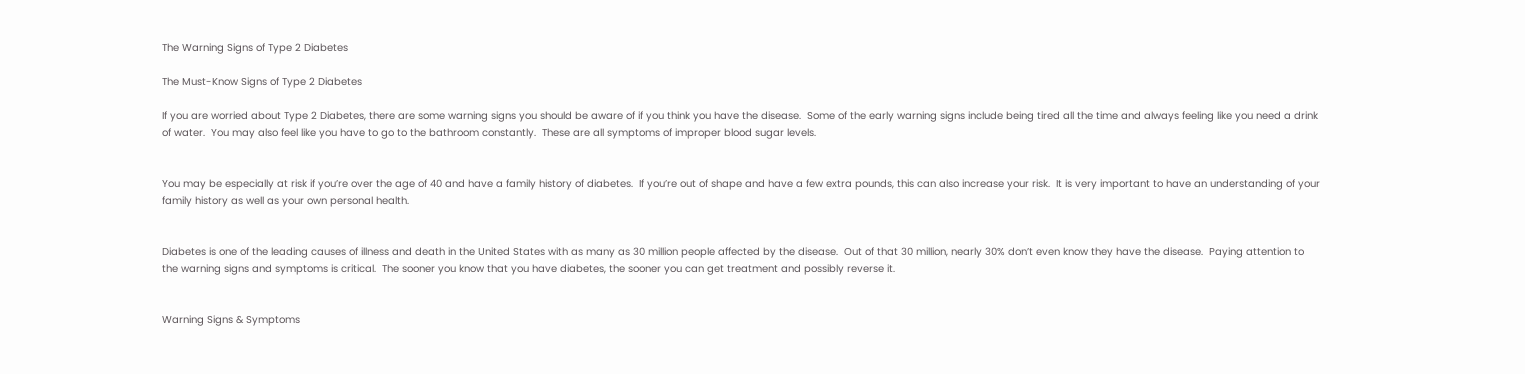The Warning Signs of Type 2 Diabetes

The Must-Know Signs of Type 2 Diabetes

If you are worried about Type 2 Diabetes, there are some warning signs you should be aware of if you think you have the disease.  Some of the early warning signs include being tired all the time and always feeling like you need a drink of water.  You may also feel like you have to go to the bathroom constantly.  These are all symptoms of improper blood sugar levels.


You may be especially at risk if you’re over the age of 40 and have a family history of diabetes.  If you’re out of shape and have a few extra pounds, this can also increase your risk.  It is very important to have an understanding of your family history as well as your own personal health.


Diabetes is one of the leading causes of illness and death in the United States with as many as 30 million people affected by the disease.  Out of that 30 million, nearly 30% don’t even know they have the disease.  Paying attention to the warning signs and symptoms is critical.  The sooner you know that you have diabetes, the sooner you can get treatment and possibly reverse it.


Warning Signs & Symptoms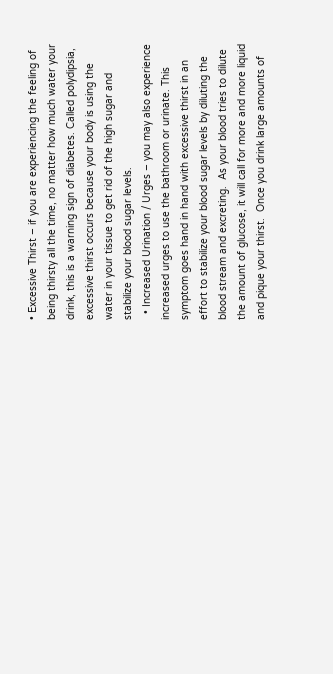• Excessive Thirst – if you are experiencing the feeling of being thirsty all the time, no matter how much water your drink, this is a warning sign of diabetes. Called polydipsia, excessive thirst occurs because your body is using the water in your tissue to get rid of the high sugar and stabilize your blood sugar levels.
  • Increased Urination / Urges – you may also experience increased urges to use the bathroom or urinate. This symptom goes hand in hand with excessive thirst in an effort to stabilize your blood sugar levels by diluting the blood stream and excreting.  As your blood tries to dilute the amount of glucose, it will call for more and more liquid and pique your thirst.  Once you drink large amounts of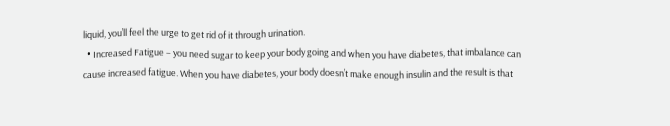liquid, you’ll feel the urge to get rid of it through urination.
  • Increased Fatigue – you need sugar to keep your body going and when you have diabetes, that imbalance can cause increased fatigue. When you have diabetes, your body doesn’t make enough insulin and the result is that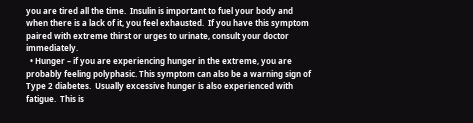you are tired all the time.  Insulin is important to fuel your body and when there is a lack of it, you feel exhausted.  If you have this symptom paired with extreme thirst or urges to urinate, consult your doctor immediately.
  • Hunger – if you are experiencing hunger in the extreme, you are probably feeling polyphasic. This symptom can also be a warning sign of Type 2 diabetes.  Usually excessive hunger is also experienced with fatigue.  This is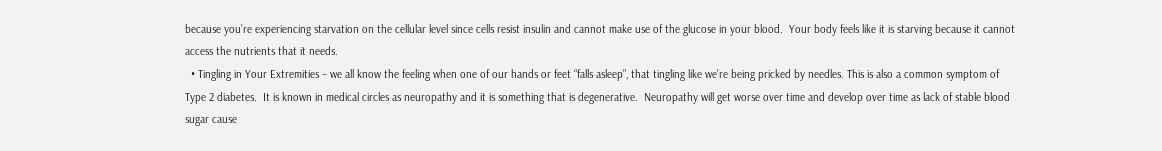because you’re experiencing starvation on the cellular level since cells resist insulin and cannot make use of the glucose in your blood.  Your body feels like it is starving because it cannot access the nutrients that it needs.
  • Tingling in Your Extremities – we all know the feeling when one of our hands or feet “falls asleep”, that tingling like we’re being pricked by needles. This is also a common symptom of Type 2 diabetes.  It is known in medical circles as neuropathy and it is something that is degenerative.  Neuropathy will get worse over time and develop over time as lack of stable blood sugar cause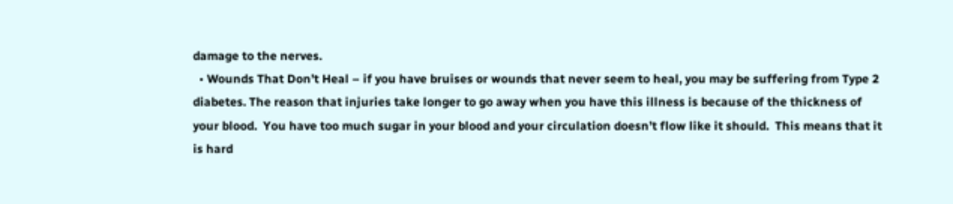damage to the nerves.
  • Wounds That Don’t Heal – if you have bruises or wounds that never seem to heal, you may be suffering from Type 2 diabetes. The reason that injuries take longer to go away when you have this illness is because of the thickness of your blood.  You have too much sugar in your blood and your circulation doesn’t flow like it should.  This means that it is hard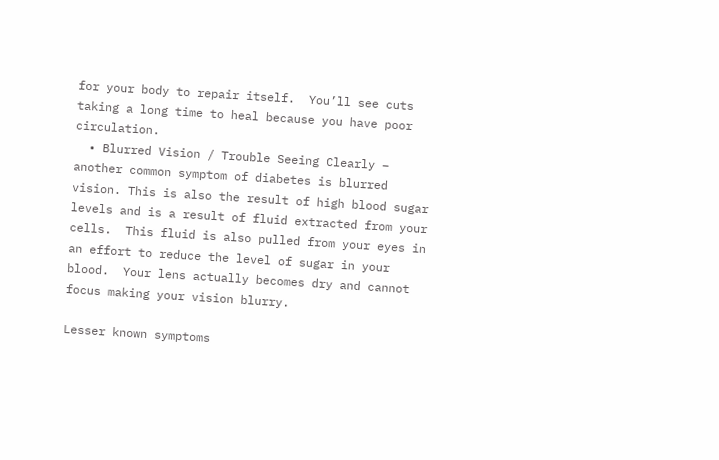for your body to repair itself.  You’ll see cuts taking a long time to heal because you have poor circulation.
  • Blurred Vision / Trouble Seeing Clearly – another common symptom of diabetes is blurred vision. This is also the result of high blood sugar levels and is a result of fluid extracted from your cells.  This fluid is also pulled from your eyes in an effort to reduce the level of sugar in your blood.  Your lens actually becomes dry and cannot focus making your vision blurry.

Lesser known symptoms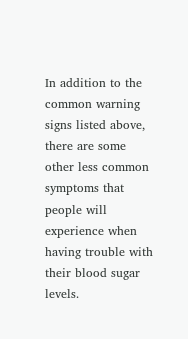In addition to the common warning signs listed above, there are some other less common symptoms that people will experience when having trouble with their blood sugar levels.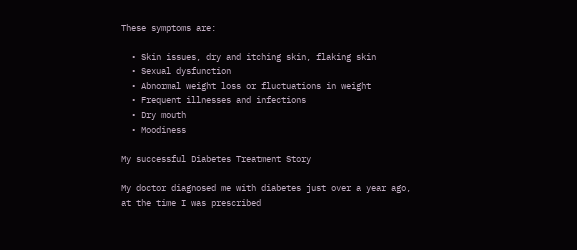These symptoms are:

  • Skin issues, dry and itching skin, flaking skin
  • Sexual dysfunction
  • Abnormal weight loss or fluctuations in weight
  • Frequent illnesses and infections
  • Dry mouth
  • Moodiness

My successful Diabetes Treatment Story

My doctor diagnosed me with diabetes just over a year ago, at the time I was prescribed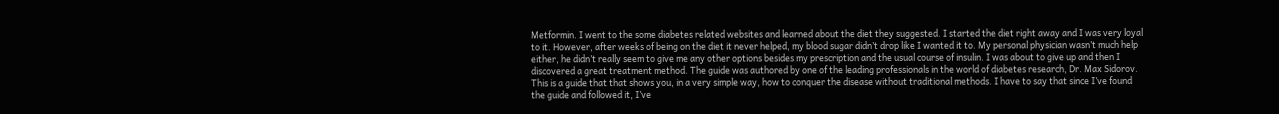Metformin. I went to the some diabetes related websites and learned about the diet they suggested. I started the diet right away and I was very loyal to it. However, after weeks of being on the diet it never helped, my blood sugar didn’t drop like I wanted it to. My personal physician wasn’t much help either, he didn’t really seem to give me any other options besides my prescription and the usual course of insulin. I was about to give up and then I discovered a great treatment method. The guide was authored by one of the leading professionals in the world of diabetes research, Dr. Max Sidorov. This is a guide that that shows you, in a very simple way, how to conquer the disease without traditional methods. I have to say that since I’ve found the guide and followed it, I’ve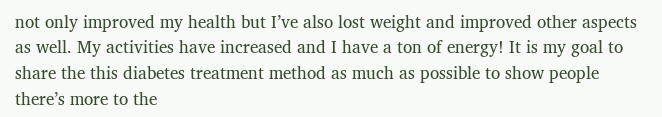not only improved my health but I’ve also lost weight and improved other aspects as well. My activities have increased and I have a ton of energy! It is my goal to share the this diabetes treatment method as much as possible to show people there’s more to the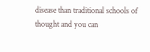disease than traditional schools of thought and you can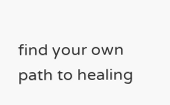find your own path to healing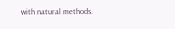with natural methods.